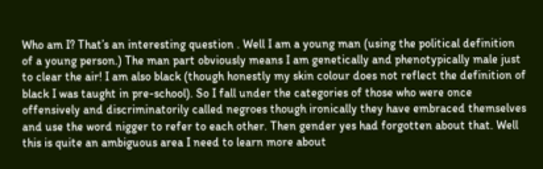Who am I? That’s an interesting question . Well I am a young man (using the political definition of a young person.) The man part obviously means I am genetically and phenotypically male just to clear the air! I am also black (though honestly my skin colour does not reflect the definition of black I was taught in pre-school). So I fall under the categories of those who were once offensively and discriminatorily called negroes though ironically they have embraced themselves and use the word nigger to refer to each other. Then gender yes had forgotten about that. Well this is quite an ambiguous area I need to learn more about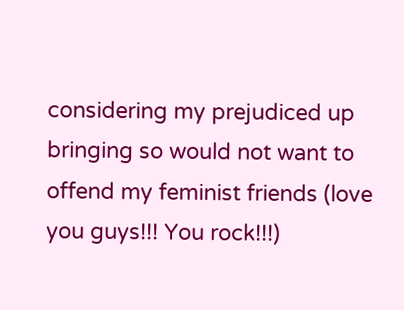considering my prejudiced up bringing so would not want to offend my feminist friends (love you guys!!! You rock!!!)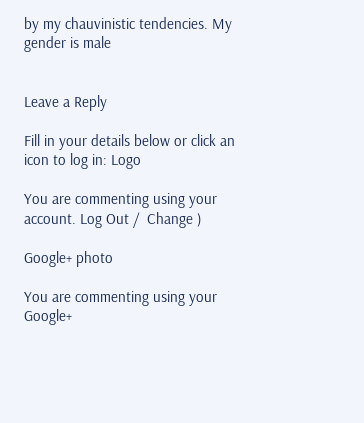by my chauvinistic tendencies. My gender is male


Leave a Reply

Fill in your details below or click an icon to log in: Logo

You are commenting using your account. Log Out /  Change )

Google+ photo

You are commenting using your Google+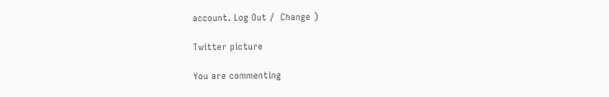account. Log Out /  Change )

Twitter picture

You are commenting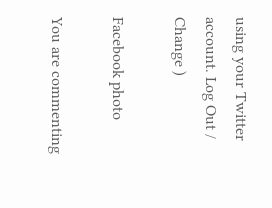using your Twitter account. Log Out /  Change )

Facebook photo

You are commenting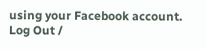using your Facebook account. Log Out /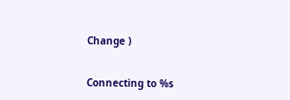Change )


Connecting to %s